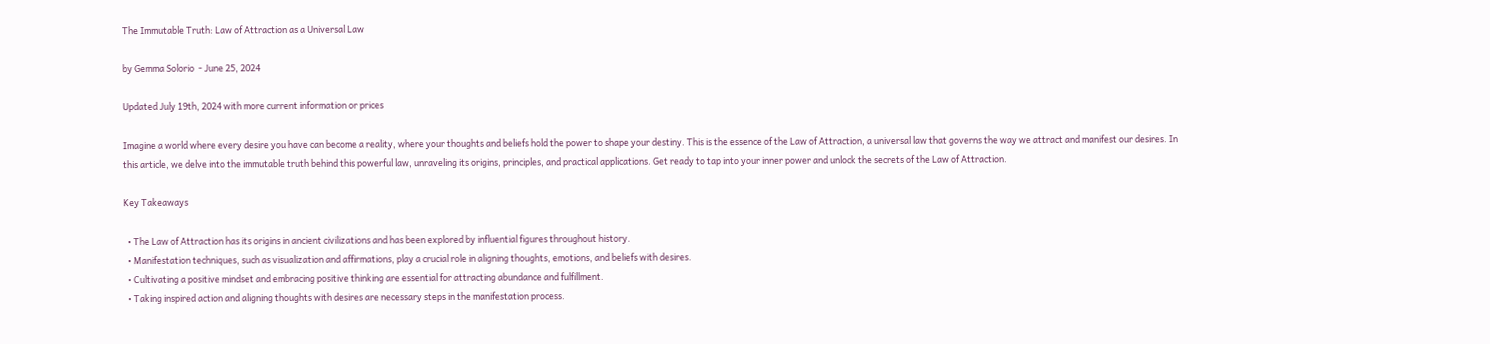The Immutable Truth: Law of Attraction as a Universal Law

by Gemma Solorio  - June 25, 2024

Updated July 19th, 2024 with more current information or prices

Imagine a world where every desire you have can become a reality, where your thoughts and beliefs hold the power to shape your destiny. This is the essence of the Law of Attraction, a universal law that governs the way we attract and manifest our desires. In this article, we delve into the immutable truth behind this powerful law, unraveling its origins, principles, and practical applications. Get ready to tap into your inner power and unlock the secrets of the Law of Attraction.

Key Takeaways

  • The Law of Attraction has its origins in ancient civilizations and has been explored by influential figures throughout history.
  • Manifestation techniques, such as visualization and affirmations, play a crucial role in aligning thoughts, emotions, and beliefs with desires.
  • Cultivating a positive mindset and embracing positive thinking are essential for attracting abundance and fulfillment.
  • Taking inspired action and aligning thoughts with desires are necessary steps in the manifestation process.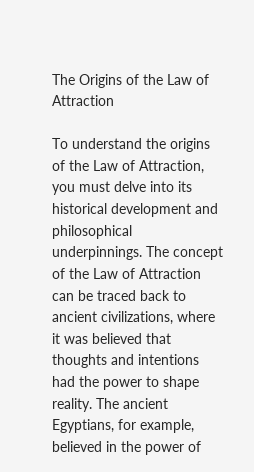The Origins of the Law of Attraction

To understand the origins of the Law of Attraction, you must delve into its historical development and philosophical underpinnings. The concept of the Law of Attraction can be traced back to ancient civilizations, where it was believed that thoughts and intentions had the power to shape reality. The ancient Egyptians, for example, believed in the power of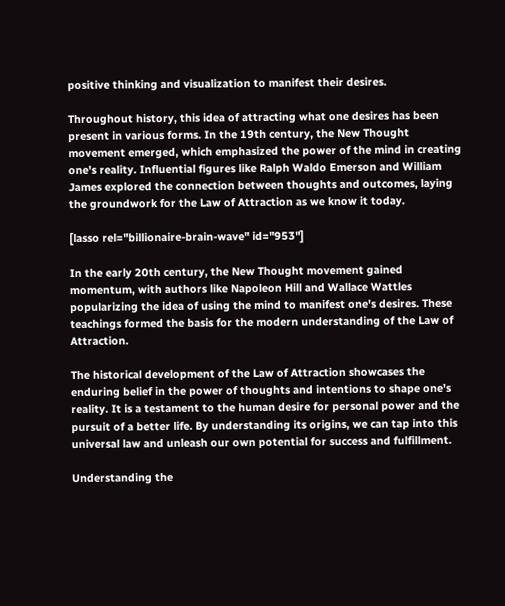positive thinking and visualization to manifest their desires.

Throughout history, this idea of attracting what one desires has been present in various forms. In the 19th century, the New Thought movement emerged, which emphasized the power of the mind in creating one's reality. Influential figures like Ralph Waldo Emerson and William James explored the connection between thoughts and outcomes, laying the groundwork for the Law of Attraction as we know it today.

[lasso rel="billionaire-brain-wave" id="953"]

In the early 20th century, the New Thought movement gained momentum, with authors like Napoleon Hill and Wallace Wattles popularizing the idea of using the mind to manifest one's desires. These teachings formed the basis for the modern understanding of the Law of Attraction.

The historical development of the Law of Attraction showcases the enduring belief in the power of thoughts and intentions to shape one's reality. It is a testament to the human desire for personal power and the pursuit of a better life. By understanding its origins, we can tap into this universal law and unleash our own potential for success and fulfillment.

Understanding the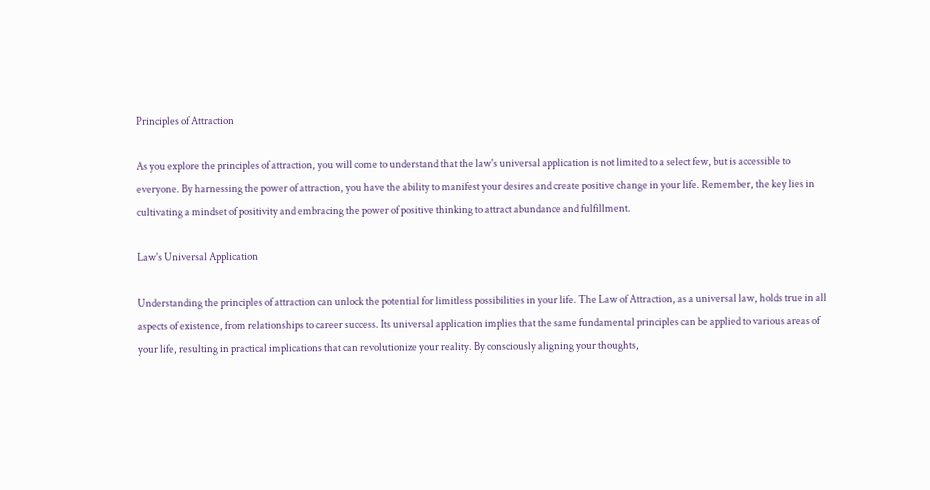Principles of Attraction

As you explore the principles of attraction, you will come to understand that the law's universal application is not limited to a select few, but is accessible to everyone. By harnessing the power of attraction, you have the ability to manifest your desires and create positive change in your life. Remember, the key lies in cultivating a mindset of positivity and embracing the power of positive thinking to attract abundance and fulfillment.

Law's Universal Application

Understanding the principles of attraction can unlock the potential for limitless possibilities in your life. The Law of Attraction, as a universal law, holds true in all aspects of existence, from relationships to career success. Its universal application implies that the same fundamental principles can be applied to various areas of your life, resulting in practical implications that can revolutionize your reality. By consciously aligning your thoughts,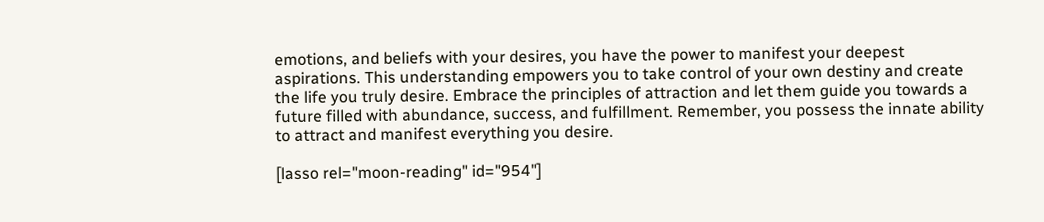emotions, and beliefs with your desires, you have the power to manifest your deepest aspirations. This understanding empowers you to take control of your own destiny and create the life you truly desire. Embrace the principles of attraction and let them guide you towards a future filled with abundance, success, and fulfillment. Remember, you possess the innate ability to attract and manifest everything you desire.

[lasso rel="moon-reading" id="954"]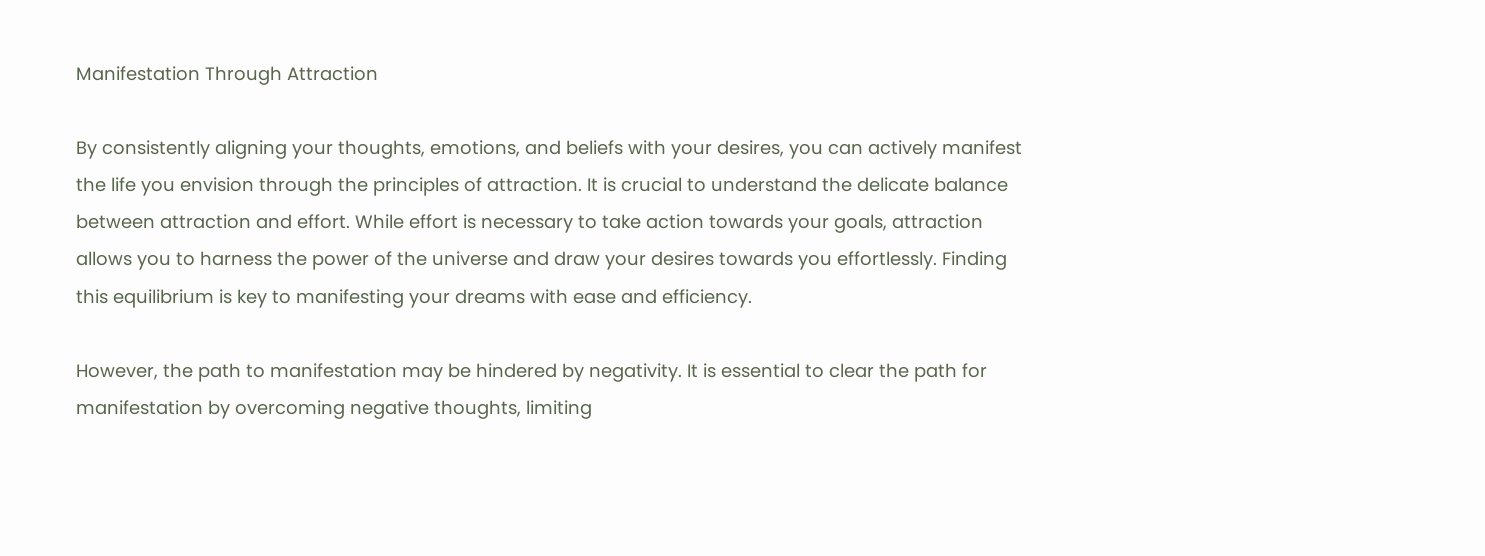Manifestation Through Attraction

By consistently aligning your thoughts, emotions, and beliefs with your desires, you can actively manifest the life you envision through the principles of attraction. It is crucial to understand the delicate balance between attraction and effort. While effort is necessary to take action towards your goals, attraction allows you to harness the power of the universe and draw your desires towards you effortlessly. Finding this equilibrium is key to manifesting your dreams with ease and efficiency.

However, the path to manifestation may be hindered by negativity. It is essential to clear the path for manifestation by overcoming negative thoughts, limiting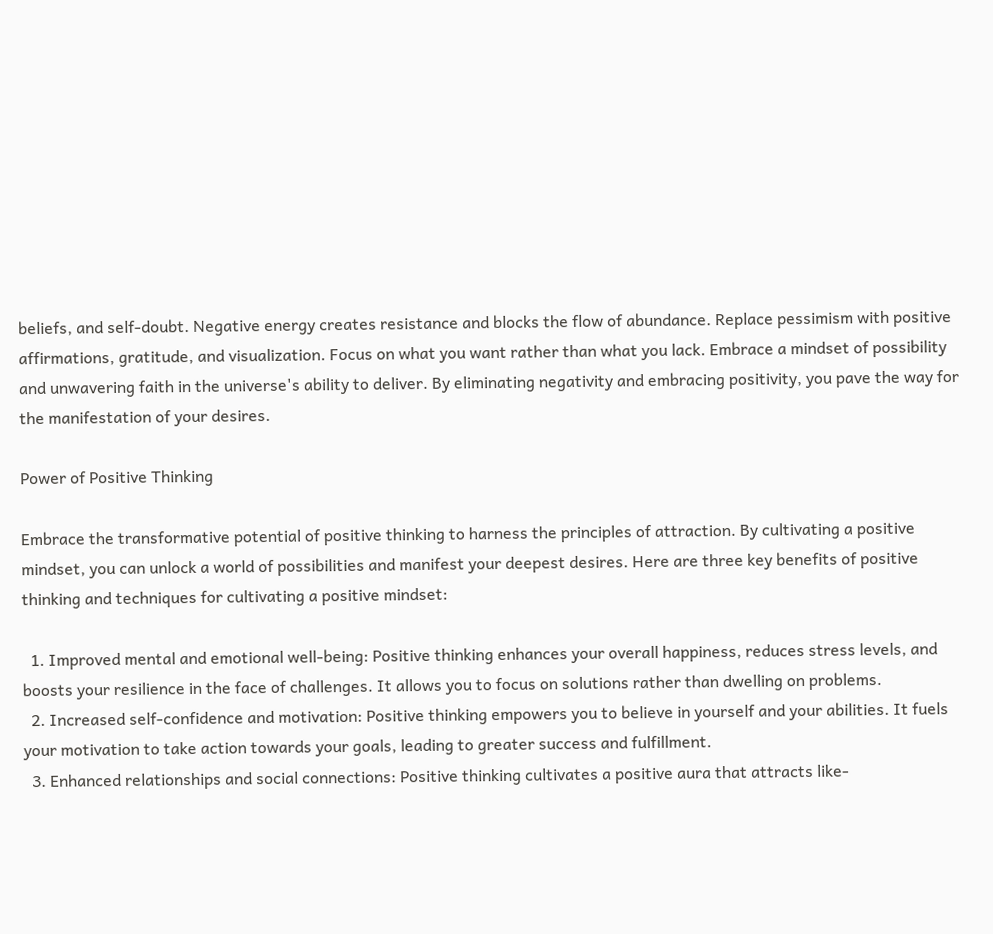beliefs, and self-doubt. Negative energy creates resistance and blocks the flow of abundance. Replace pessimism with positive affirmations, gratitude, and visualization. Focus on what you want rather than what you lack. Embrace a mindset of possibility and unwavering faith in the universe's ability to deliver. By eliminating negativity and embracing positivity, you pave the way for the manifestation of your desires.

Power of Positive Thinking

Embrace the transformative potential of positive thinking to harness the principles of attraction. By cultivating a positive mindset, you can unlock a world of possibilities and manifest your deepest desires. Here are three key benefits of positive thinking and techniques for cultivating a positive mindset:

  1. Improved mental and emotional well-being: Positive thinking enhances your overall happiness, reduces stress levels, and boosts your resilience in the face of challenges. It allows you to focus on solutions rather than dwelling on problems.
  2. Increased self-confidence and motivation: Positive thinking empowers you to believe in yourself and your abilities. It fuels your motivation to take action towards your goals, leading to greater success and fulfillment.
  3. Enhanced relationships and social connections: Positive thinking cultivates a positive aura that attracts like-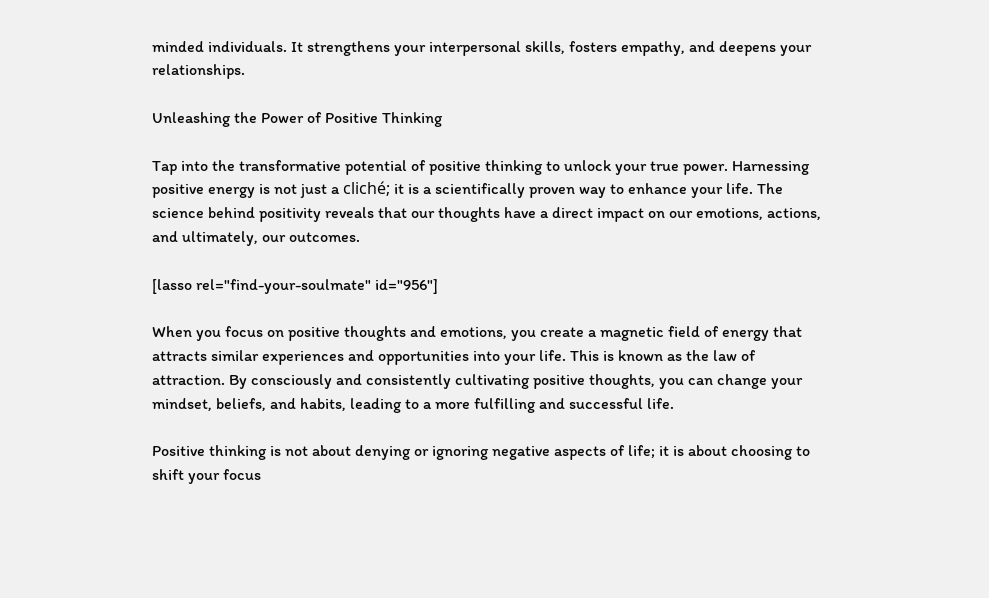minded individuals. It strengthens your interpersonal skills, fosters empathy, and deepens your relationships.

Unleashing the Power of Positive Thinking

Tap into the transformative potential of positive thinking to unlock your true power. Harnessing positive energy is not just a cliché; it is a scientifically proven way to enhance your life. The science behind positivity reveals that our thoughts have a direct impact on our emotions, actions, and ultimately, our outcomes.

[lasso rel="find-your-soulmate" id="956"]

When you focus on positive thoughts and emotions, you create a magnetic field of energy that attracts similar experiences and opportunities into your life. This is known as the law of attraction. By consciously and consistently cultivating positive thoughts, you can change your mindset, beliefs, and habits, leading to a more fulfilling and successful life.

Positive thinking is not about denying or ignoring negative aspects of life; it is about choosing to shift your focus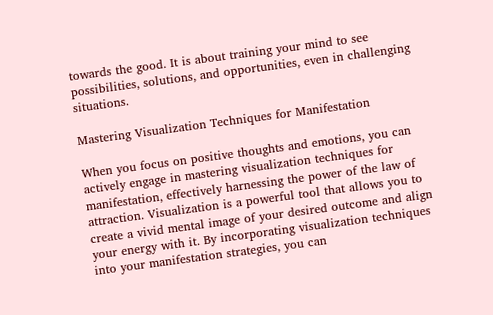towards the good. It is about training your mind to see possibilities, solutions, and opportunities, even in challenging situations.

Mastering Visualization Techniques for Manifestation

When you focus on positive thoughts and emotions, you can actively engage in mastering visualization techniques for manifestation, effectively harnessing the power of the law of attraction. Visualization is a powerful tool that allows you to create a vivid mental image of your desired outcome and align your energy with it. By incorporating visualization techniques into your manifestation strategies, you can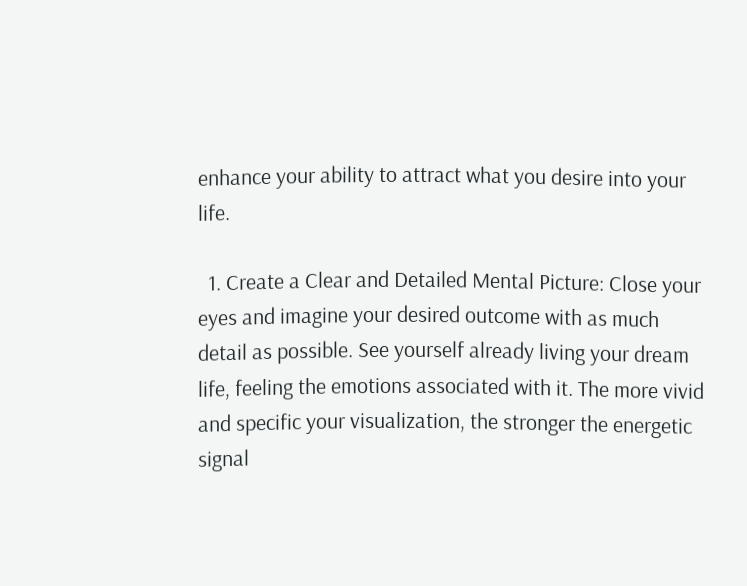enhance your ability to attract what you desire into your life.

  1. Create a Clear and Detailed Mental Picture: Close your eyes and imagine your desired outcome with as much detail as possible. See yourself already living your dream life, feeling the emotions associated with it. The more vivid and specific your visualization, the stronger the energetic signal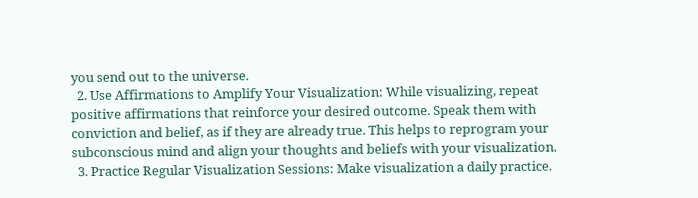you send out to the universe.
  2. Use Affirmations to Amplify Your Visualization: While visualizing, repeat positive affirmations that reinforce your desired outcome. Speak them with conviction and belief, as if they are already true. This helps to reprogram your subconscious mind and align your thoughts and beliefs with your visualization.
  3. Practice Regular Visualization Sessions: Make visualization a daily practice.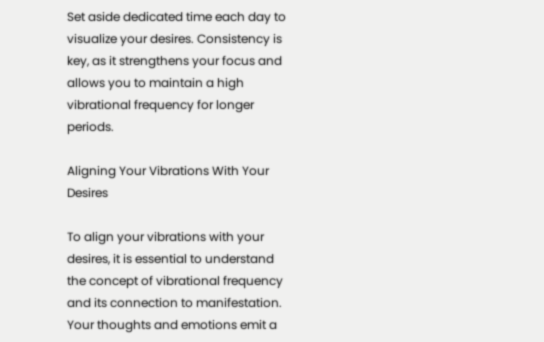Set aside dedicated time each day to visualize your desires. Consistency is key, as it strengthens your focus and allows you to maintain a high vibrational frequency for longer periods.

Aligning Your Vibrations With Your Desires

To align your vibrations with your desires, it is essential to understand the concept of vibrational frequency and its connection to manifestation. Your thoughts and emotions emit a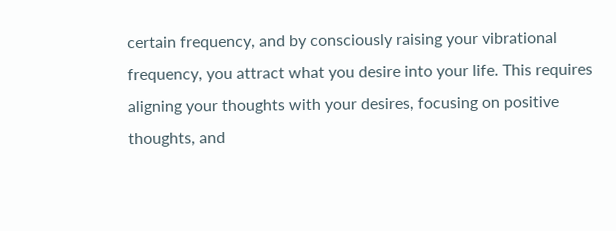certain frequency, and by consciously raising your vibrational frequency, you attract what you desire into your life. This requires aligning your thoughts with your desires, focusing on positive thoughts, and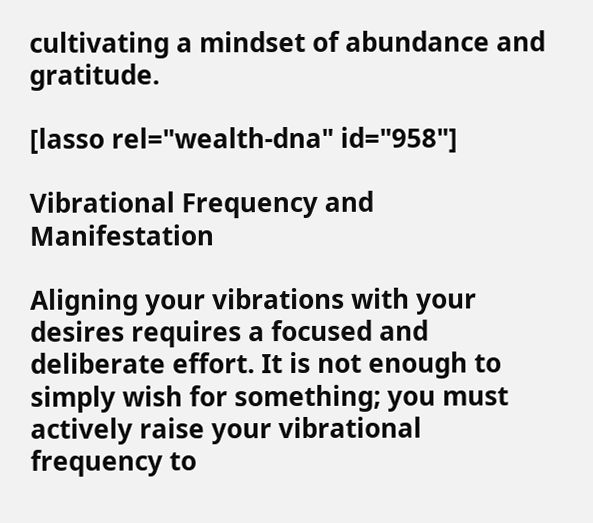cultivating a mindset of abundance and gratitude.

[lasso rel="wealth-dna" id="958"]

Vibrational Frequency and Manifestation

Aligning your vibrations with your desires requires a focused and deliberate effort. It is not enough to simply wish for something; you must actively raise your vibrational frequency to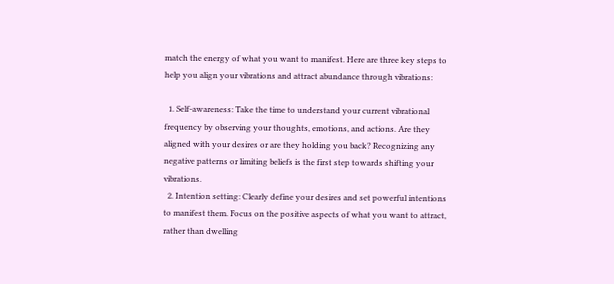match the energy of what you want to manifest. Here are three key steps to help you align your vibrations and attract abundance through vibrations:

  1. Self-awareness: Take the time to understand your current vibrational frequency by observing your thoughts, emotions, and actions. Are they aligned with your desires or are they holding you back? Recognizing any negative patterns or limiting beliefs is the first step towards shifting your vibrations.
  2. Intention setting: Clearly define your desires and set powerful intentions to manifest them. Focus on the positive aspects of what you want to attract, rather than dwelling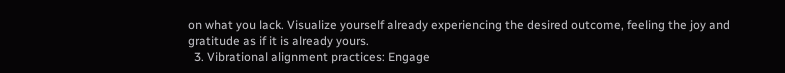on what you lack. Visualize yourself already experiencing the desired outcome, feeling the joy and gratitude as if it is already yours.
  3. Vibrational alignment practices: Engage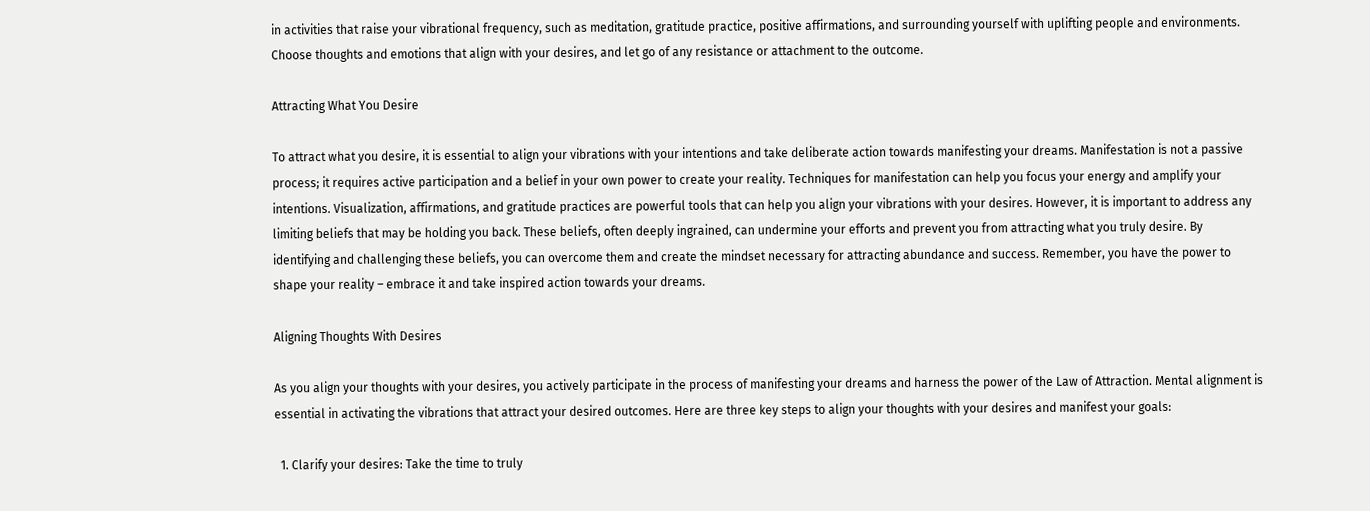in activities that raise your vibrational frequency, such as meditation, gratitude practice, positive affirmations, and surrounding yourself with uplifting people and environments. Choose thoughts and emotions that align with your desires, and let go of any resistance or attachment to the outcome.

Attracting What You Desire

To attract what you desire, it is essential to align your vibrations with your intentions and take deliberate action towards manifesting your dreams. Manifestation is not a passive process; it requires active participation and a belief in your own power to create your reality. Techniques for manifestation can help you focus your energy and amplify your intentions. Visualization, affirmations, and gratitude practices are powerful tools that can help you align your vibrations with your desires. However, it is important to address any limiting beliefs that may be holding you back. These beliefs, often deeply ingrained, can undermine your efforts and prevent you from attracting what you truly desire. By identifying and challenging these beliefs, you can overcome them and create the mindset necessary for attracting abundance and success. Remember, you have the power to shape your reality – embrace it and take inspired action towards your dreams.

Aligning Thoughts With Desires

As you align your thoughts with your desires, you actively participate in the process of manifesting your dreams and harness the power of the Law of Attraction. Mental alignment is essential in activating the vibrations that attract your desired outcomes. Here are three key steps to align your thoughts with your desires and manifest your goals:

  1. Clarify your desires: Take the time to truly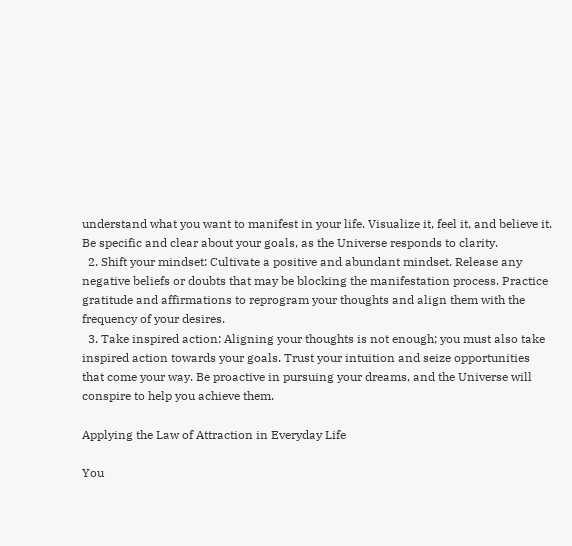understand what you want to manifest in your life. Visualize it, feel it, and believe it. Be specific and clear about your goals, as the Universe responds to clarity.
  2. Shift your mindset: Cultivate a positive and abundant mindset. Release any negative beliefs or doubts that may be blocking the manifestation process. Practice gratitude and affirmations to reprogram your thoughts and align them with the frequency of your desires.
  3. Take inspired action: Aligning your thoughts is not enough; you must also take inspired action towards your goals. Trust your intuition and seize opportunities that come your way. Be proactive in pursuing your dreams, and the Universe will conspire to help you achieve them.

Applying the Law of Attraction in Everyday Life

You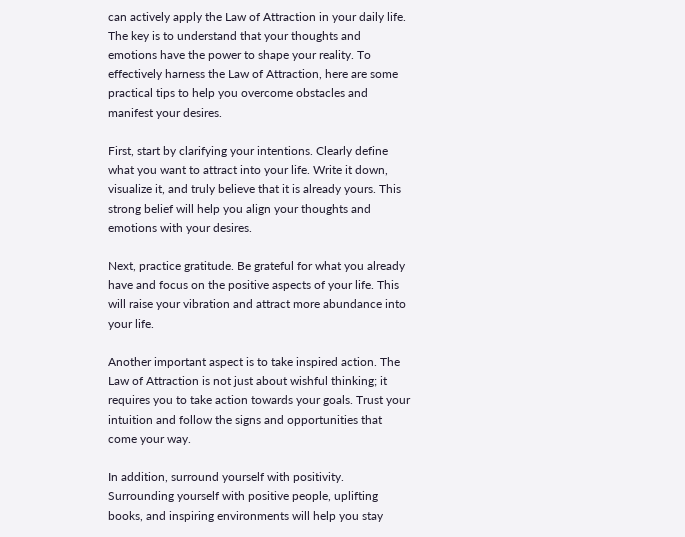can actively apply the Law of Attraction in your daily life. The key is to understand that your thoughts and emotions have the power to shape your reality. To effectively harness the Law of Attraction, here are some practical tips to help you overcome obstacles and manifest your desires.

First, start by clarifying your intentions. Clearly define what you want to attract into your life. Write it down, visualize it, and truly believe that it is already yours. This strong belief will help you align your thoughts and emotions with your desires.

Next, practice gratitude. Be grateful for what you already have and focus on the positive aspects of your life. This will raise your vibration and attract more abundance into your life.

Another important aspect is to take inspired action. The Law of Attraction is not just about wishful thinking; it requires you to take action towards your goals. Trust your intuition and follow the signs and opportunities that come your way.

In addition, surround yourself with positivity. Surrounding yourself with positive people, uplifting books, and inspiring environments will help you stay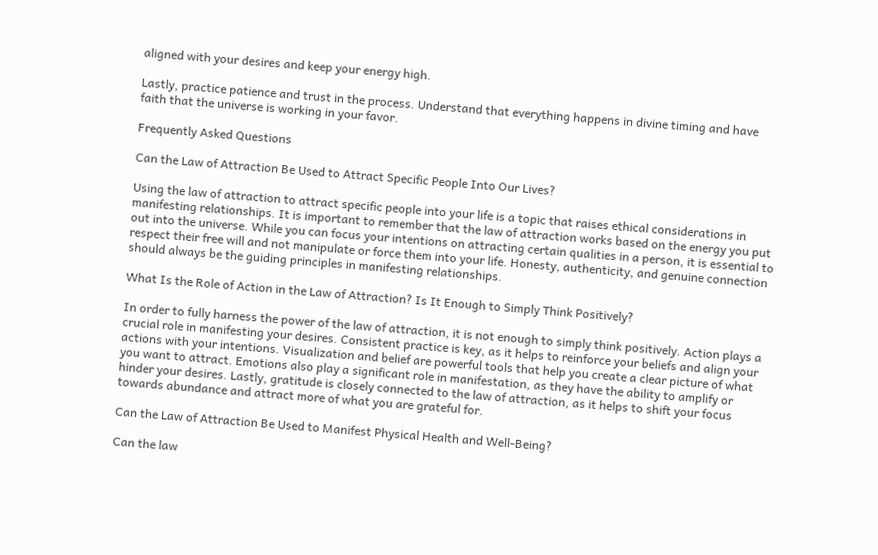aligned with your desires and keep your energy high.

Lastly, practice patience and trust in the process. Understand that everything happens in divine timing and have faith that the universe is working in your favor.

Frequently Asked Questions

Can the Law of Attraction Be Used to Attract Specific People Into Our Lives?

Using the law of attraction to attract specific people into your life is a topic that raises ethical considerations in manifesting relationships. It is important to remember that the law of attraction works based on the energy you put out into the universe. While you can focus your intentions on attracting certain qualities in a person, it is essential to respect their free will and not manipulate or force them into your life. Honesty, authenticity, and genuine connection should always be the guiding principles in manifesting relationships.

What Is the Role of Action in the Law of Attraction? Is It Enough to Simply Think Positively?

In order to fully harness the power of the law of attraction, it is not enough to simply think positively. Action plays a crucial role in manifesting your desires. Consistent practice is key, as it helps to reinforce your beliefs and align your actions with your intentions. Visualization and belief are powerful tools that help you create a clear picture of what you want to attract. Emotions also play a significant role in manifestation, as they have the ability to amplify or hinder your desires. Lastly, gratitude is closely connected to the law of attraction, as it helps to shift your focus towards abundance and attract more of what you are grateful for.

Can the Law of Attraction Be Used to Manifest Physical Health and Well-Being?

Can the law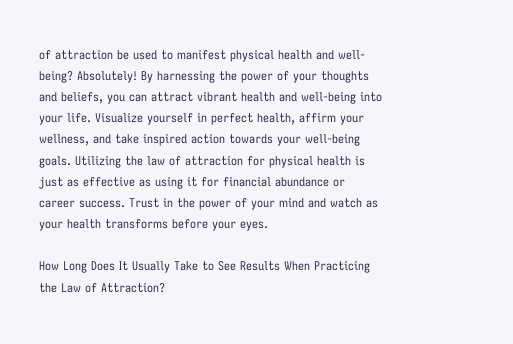of attraction be used to manifest physical health and well-being? Absolutely! By harnessing the power of your thoughts and beliefs, you can attract vibrant health and well-being into your life. Visualize yourself in perfect health, affirm your wellness, and take inspired action towards your well-being goals. Utilizing the law of attraction for physical health is just as effective as using it for financial abundance or career success. Trust in the power of your mind and watch as your health transforms before your eyes.

How Long Does It Usually Take to See Results When Practicing the Law of Attraction?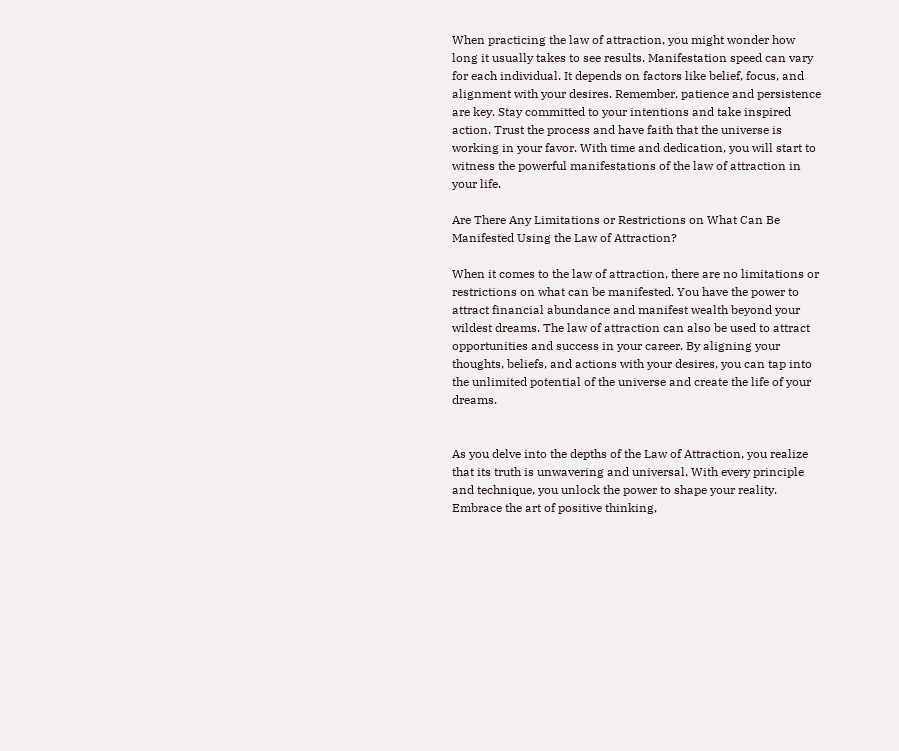When practicing the law of attraction, you might wonder how long it usually takes to see results. Manifestation speed can vary for each individual. It depends on factors like belief, focus, and alignment with your desires. Remember, patience and persistence are key. Stay committed to your intentions and take inspired action. Trust the process and have faith that the universe is working in your favor. With time and dedication, you will start to witness the powerful manifestations of the law of attraction in your life.

Are There Any Limitations or Restrictions on What Can Be Manifested Using the Law of Attraction?

When it comes to the law of attraction, there are no limitations or restrictions on what can be manifested. You have the power to attract financial abundance and manifest wealth beyond your wildest dreams. The law of attraction can also be used to attract opportunities and success in your career. By aligning your thoughts, beliefs, and actions with your desires, you can tap into the unlimited potential of the universe and create the life of your dreams.


As you delve into the depths of the Law of Attraction, you realize that its truth is unwavering and universal. With every principle and technique, you unlock the power to shape your reality. Embrace the art of positive thinking,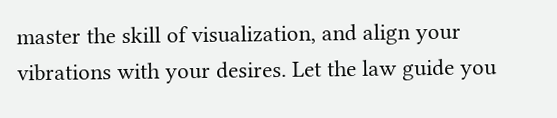master the skill of visualization, and align your vibrations with your desires. Let the law guide you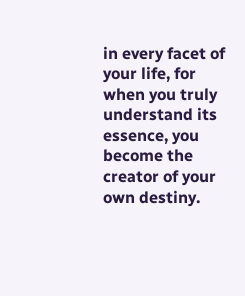in every facet of your life, for when you truly understand its essence, you become the creator of your own destiny.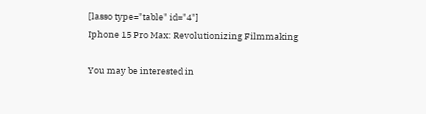[lasso type="table" id="4"]
Iphone 15 Pro Max: Revolutionizing Filmmaking

You may be interested in